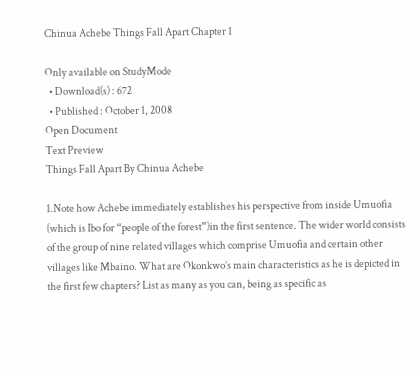Chinua Achebe Things Fall Apart Chapter 1

Only available on StudyMode
  • Download(s) : 672
  • Published : October 1, 2008
Open Document
Text Preview
Things Fall Apart By Chinua Achebe

1.Note how Achebe immediately establishes his perspective from inside Umuofia (which is Ibo for “people of the forest”)in the first sentence. The wider world consists of the group of nine related villages which comprise Umuofia and certain other villages like Mbaino. What are Okonkwo’s main characteristics as he is depicted in the first few chapters? List as many as you can, being as specific as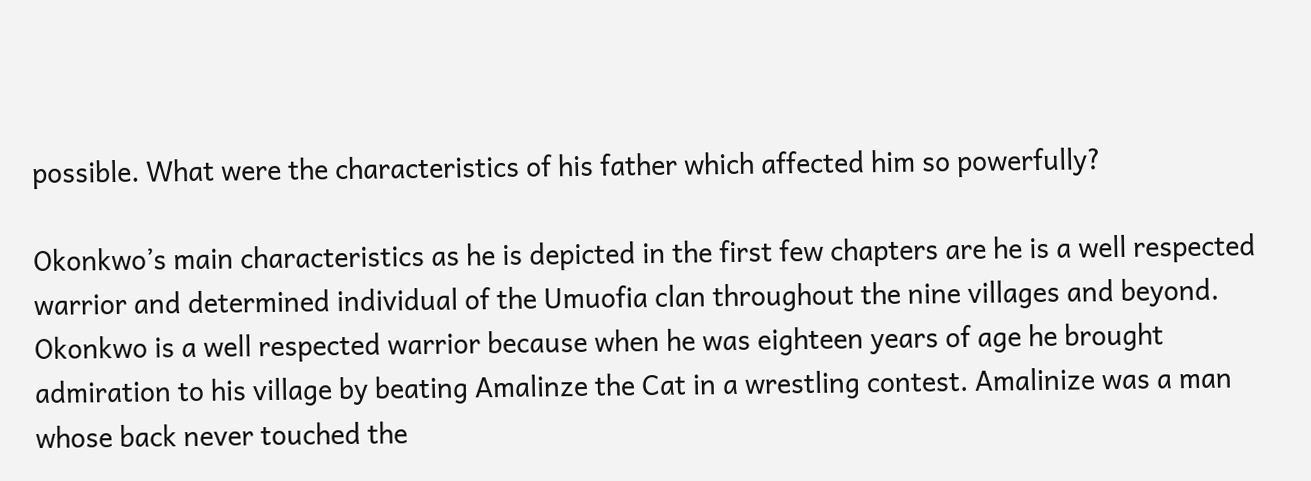possible. What were the characteristics of his father which affected him so powerfully?

Okonkwo’s main characteristics as he is depicted in the first few chapters are he is a well respected warrior and determined individual of the Umuofia clan throughout the nine villages and beyond. Okonkwo is a well respected warrior because when he was eighteen years of age he brought admiration to his village by beating Amalinze the Cat in a wrestling contest. Amalinize was a man whose back never touched the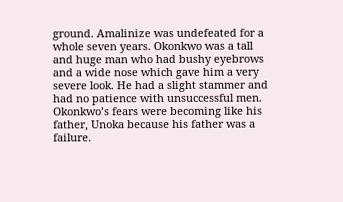ground. Amalinize was undefeated for a whole seven years. Okonkwo was a tall and huge man who had bushy eyebrows and a wide nose which gave him a very severe look. He had a slight stammer and had no patience with unsuccessful men. Okonkwo’s fears were becoming like his father, Unoka because his father was a failure.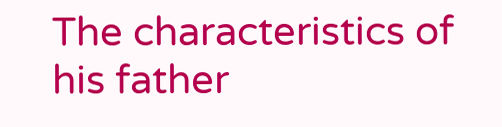The characteristics of his father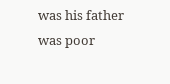was his father was poor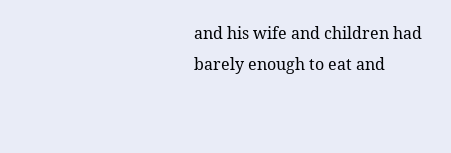and his wife and children had barely enough to eat and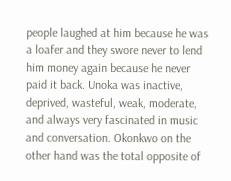people laughed at him because he was a loafer and they swore never to lend him money again because he never paid it back. Unoka was inactive, deprived, wasteful, weak, moderate, and always very fascinated in music and conversation. Okonkwo on the other hand was the total opposite of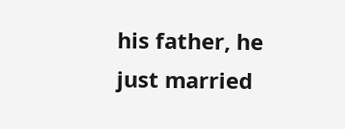his father, he just married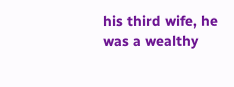his third wife, he was a wealthy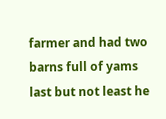farmer and had two barns full of yams last but not least he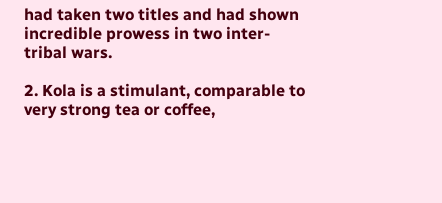had taken two titles and had shown incredible prowess in two inter-tribal wars.

2. Kola is a stimulant, comparable to very strong tea or coffee,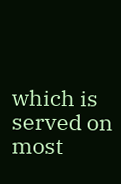which is served on most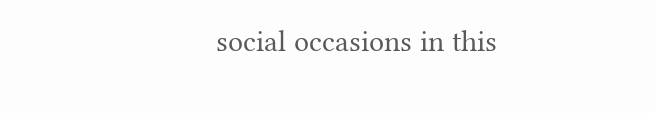social occasions in this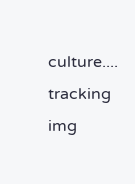culture....
tracking img